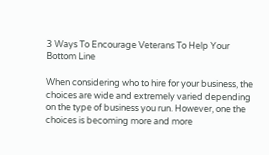3 Ways To Encourage Veterans To Help Your Bottom Line

When considering who to hire for your business, the choices are wide and extremely varied depending on the type of business you run. However, one the choices is becoming more and more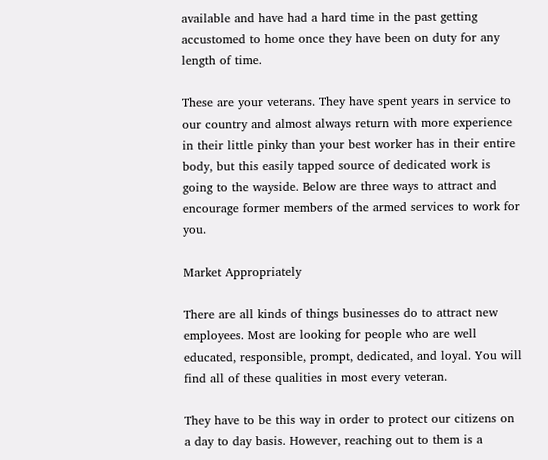available and have had a hard time in the past getting accustomed to home once they have been on duty for any length of time.

These are your veterans. They have spent years in service to our country and almost always return with more experience in their little pinky than your best worker has in their entire body, but this easily tapped source of dedicated work is going to the wayside. Below are three ways to attract and encourage former members of the armed services to work for you.

Market Appropriately

There are all kinds of things businesses do to attract new employees. Most are looking for people who are well educated, responsible, prompt, dedicated, and loyal. You will find all of these qualities in most every veteran.

They have to be this way in order to protect our citizens on a day to day basis. However, reaching out to them is a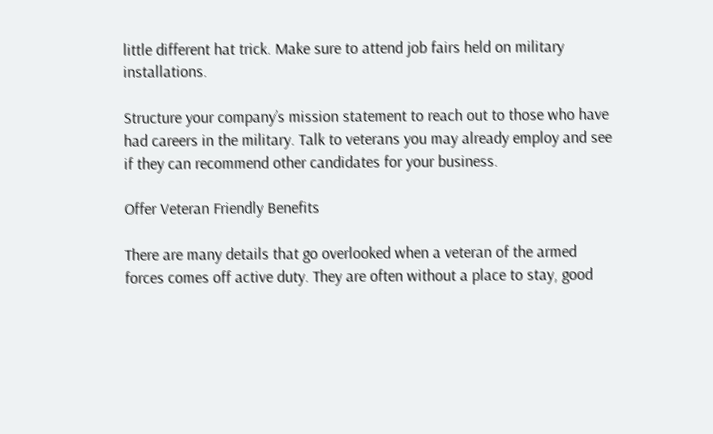little different hat trick. Make sure to attend job fairs held on military installations.

Structure your company’s mission statement to reach out to those who have had careers in the military. Talk to veterans you may already employ and see if they can recommend other candidates for your business.

Offer Veteran Friendly Benefits

There are many details that go overlooked when a veteran of the armed forces comes off active duty. They are often without a place to stay, good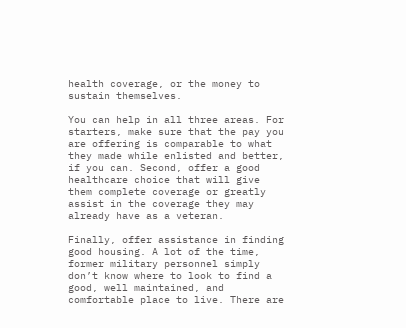health coverage, or the money to sustain themselves.

You can help in all three areas. For starters, make sure that the pay you are offering is comparable to what they made while enlisted and better, if you can. Second, offer a good healthcare choice that will give them complete coverage or greatly assist in the coverage they may already have as a veteran.

Finally, offer assistance in finding good housing. A lot of the time, former military personnel simply don’t know where to look to find a good, well maintained, and comfortable place to live. There are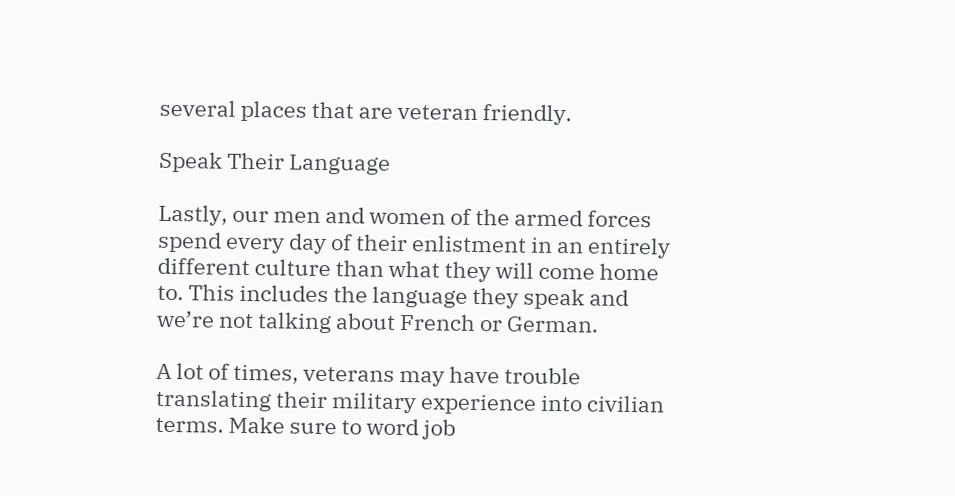several places that are veteran friendly.

Speak Their Language

Lastly, our men and women of the armed forces spend every day of their enlistment in an entirely different culture than what they will come home to. This includes the language they speak and we’re not talking about French or German.

A lot of times, veterans may have trouble translating their military experience into civilian terms. Make sure to word job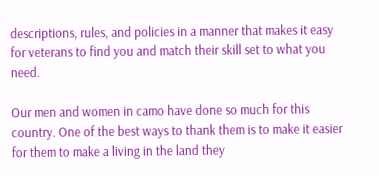descriptions, rules, and policies in a manner that makes it easy for veterans to find you and match their skill set to what you need.

Our men and women in camo have done so much for this country. One of the best ways to thank them is to make it easier for them to make a living in the land they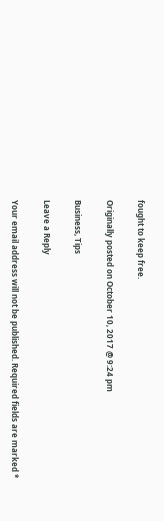fought to keep free.

Originally posted on October 10, 2017 @ 9:24 pm

Business, Tips

Leave a Reply

Your email address will not be published. Required fields are marked *